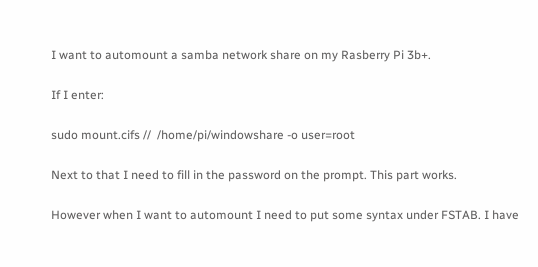I want to automount a samba network share on my Rasberry Pi 3b+.

If I enter:

sudo mount.cifs //  /home/pi/windowshare -o user=root

Next to that I need to fill in the password on the prompt. This part works.

However when I want to automount I need to put some syntax under FSTAB. I have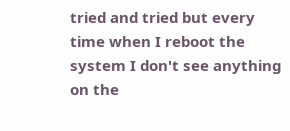tried and tried but every time when I reboot the system I don't see anything on the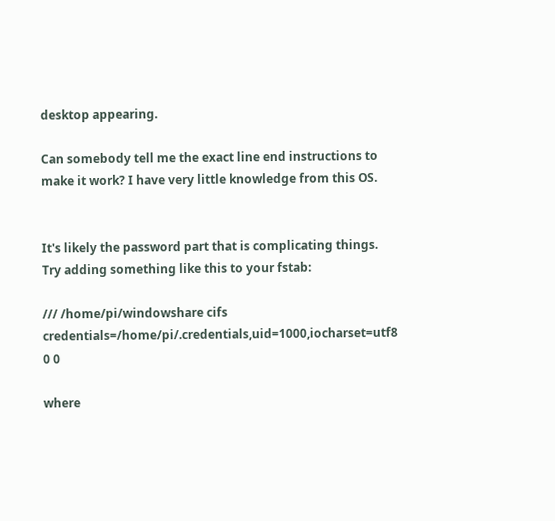desktop appearing.

Can somebody tell me the exact line end instructions to make it work? I have very little knowledge from this OS.


It's likely the password part that is complicating things. Try adding something like this to your fstab:

/// /home/pi/windowshare cifs credentials=/home/pi/.credentials,uid=1000,iocharset=utf8 0 0

where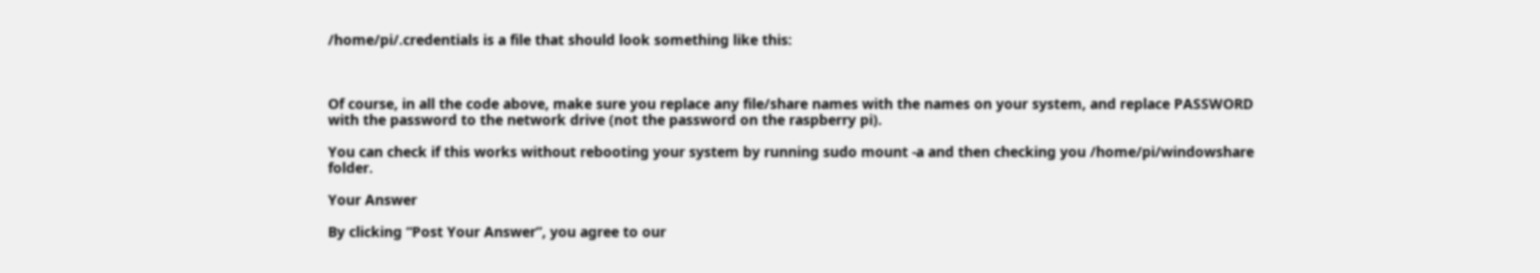/home/pi/.credentials is a file that should look something like this:



Of course, in all the code above, make sure you replace any file/share names with the names on your system, and replace PASSWORD with the password to the network drive (not the password on the raspberry pi).

You can check if this works without rebooting your system by running sudo mount -a and then checking you /home/pi/windowshare folder.

Your Answer

By clicking “Post Your Answer”, you agree to our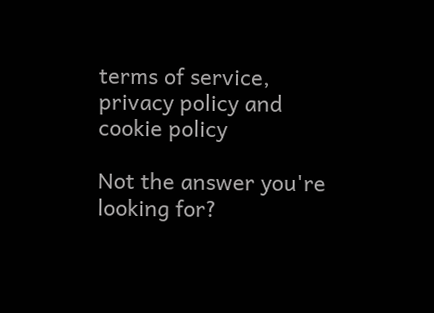terms of service, privacy policy and cookie policy

Not the answer you're looking for?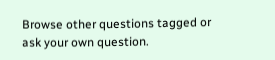Browse other questions tagged or ask your own question.